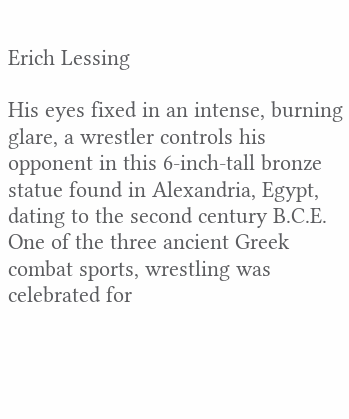Erich Lessing

His eyes fixed in an intense, burning glare, a wrestler controls his opponent in this 6-inch-tall bronze statue found in Alexandria, Egypt, dating to the second century B.C.E. One of the three ancient Greek combat sports, wrestling was celebrated for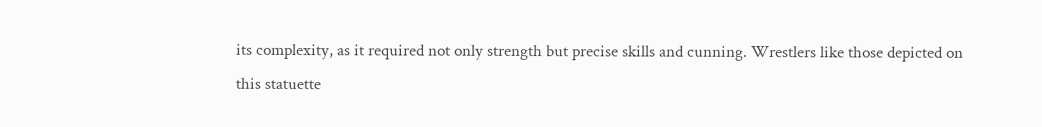its complexity, as it required not only strength but precise skills and cunning. Wrestlers like those depicted on this statuette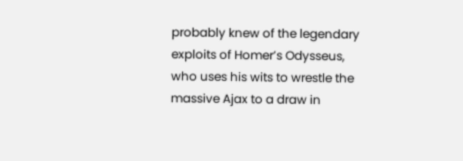probably knew of the legendary exploits of Homer’s Odysseus, who uses his wits to wrestle the massive Ajax to a draw in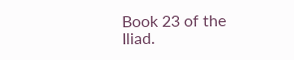Book 23 of the Iliad.